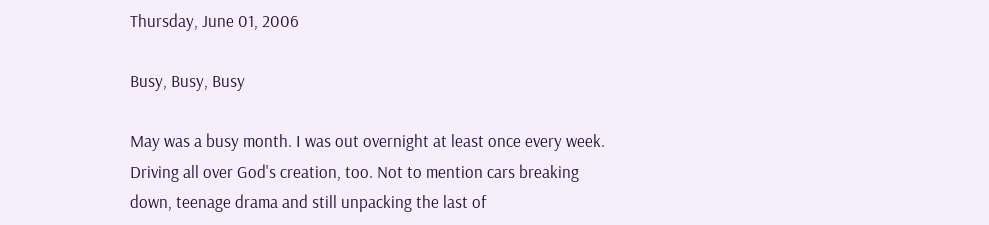Thursday, June 01, 2006

Busy, Busy, Busy

May was a busy month. I was out overnight at least once every week. Driving all over God's creation, too. Not to mention cars breaking down, teenage drama and still unpacking the last of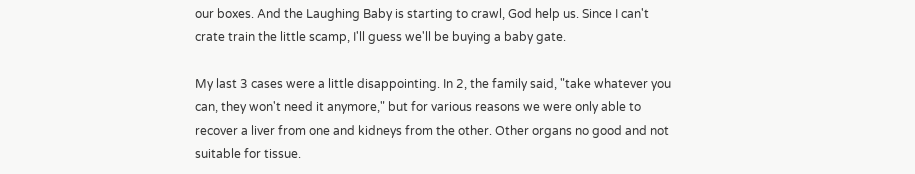our boxes. And the Laughing Baby is starting to crawl, God help us. Since I can't crate train the little scamp, I'll guess we'll be buying a baby gate.

My last 3 cases were a little disappointing. In 2, the family said, "take whatever you can, they won't need it anymore," but for various reasons we were only able to recover a liver from one and kidneys from the other. Other organs no good and not suitable for tissue.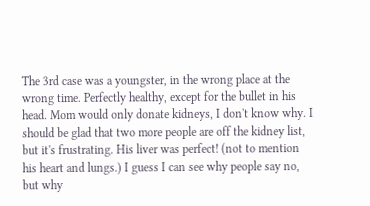The 3rd case was a youngster, in the wrong place at the wrong time. Perfectly healthy, except for the bullet in his head. Mom would only donate kidneys, I don't know why. I should be glad that two more people are off the kidney list, but it's frustrating. His liver was perfect! (not to mention his heart and lungs.) I guess I can see why people say no, but why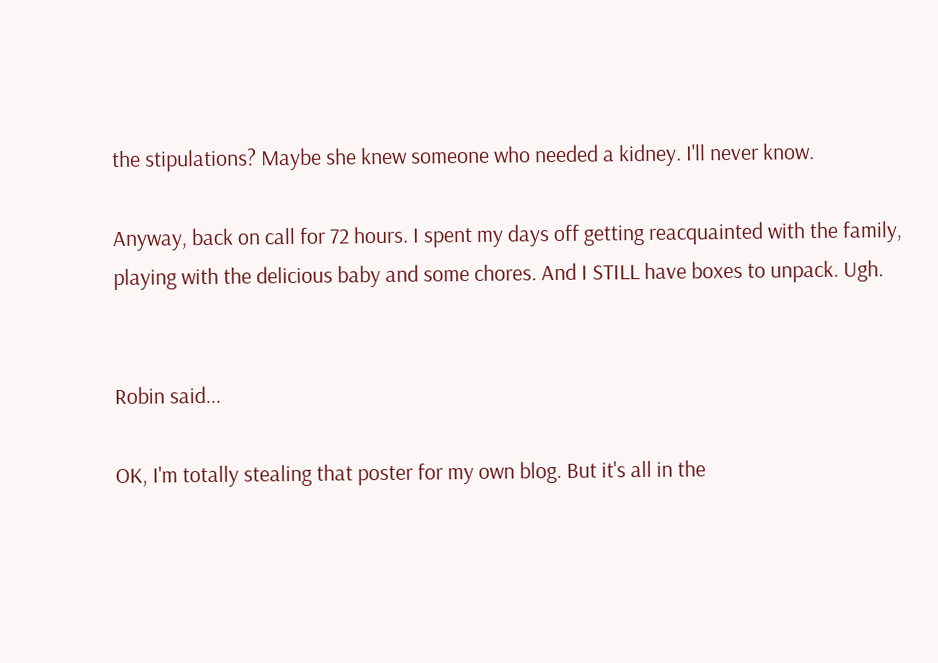the stipulations? Maybe she knew someone who needed a kidney. I'll never know.

Anyway, back on call for 72 hours. I spent my days off getting reacquainted with the family, playing with the delicious baby and some chores. And I STILL have boxes to unpack. Ugh.


Robin said...

OK, I'm totally stealing that poster for my own blog. But it's all in the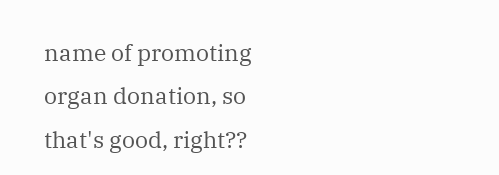name of promoting organ donation, so that's good, right??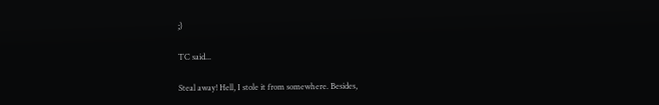;)

TC said...

Steal away! Hell, I stole it from somewhere. Besides,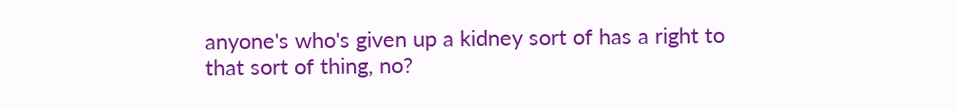anyone's who's given up a kidney sort of has a right to that sort of thing, no?